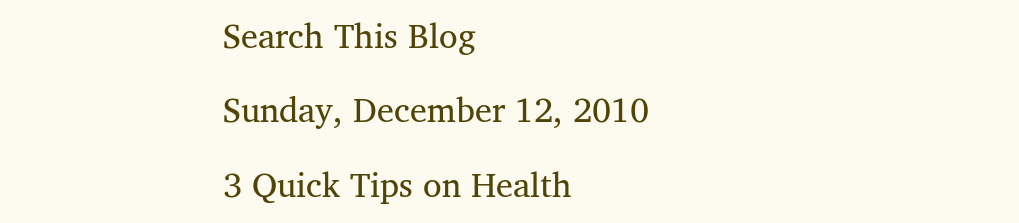Search This Blog

Sunday, December 12, 2010

3 Quick Tips on Health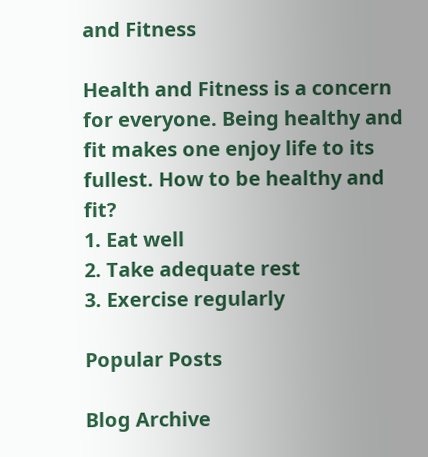and Fitness

Health and Fitness is a concern for everyone. Being healthy and fit makes one enjoy life to its fullest. How to be healthy and fit?
1. Eat well
2. Take adequate rest
3. Exercise regularly

Popular Posts

Blog Archive